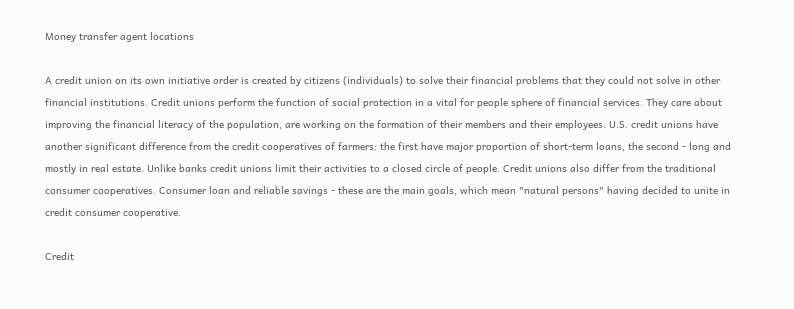Money transfer agent locations

A credit union on its own initiative order is created by citizens (individuals) to solve their financial problems that they could not solve in other financial institutions. Credit unions perform the function of social protection in a vital for people sphere of financial services. They care about improving the financial literacy of the population, are working on the formation of their members and their employees. U.S. credit unions have another significant difference from the credit cooperatives of farmers: the first have major proportion of short-term loans, the second - long and mostly in real estate. Unlike banks credit unions limit their activities to a closed circle of people. Credit unions also differ from the traditional consumer cooperatives. Consumer loan and reliable savings - these are the main goals, which mean "natural persons" having decided to unite in credit consumer cooperative.

Credit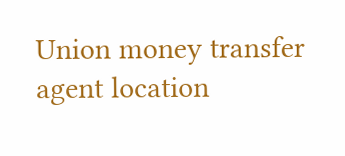Union money transfer agent location